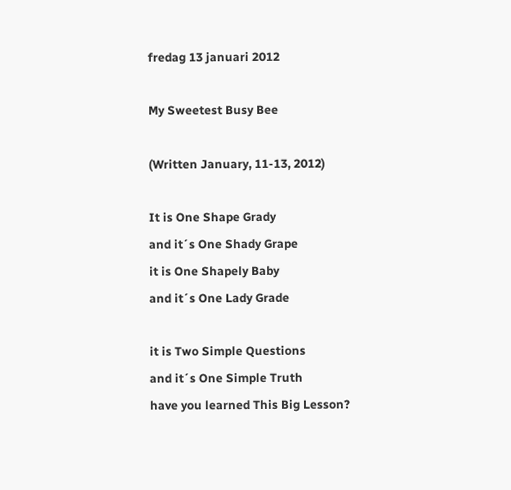fredag 13 januari 2012

My Sweetest Busy Bee

(Written January, 11-13, 2012)

It is One Shape Grady
and it´s One Shady Grape
it is One Shapely Baby
and it´s One Lady Grade

it is Two Simple Questions
and it´s One Simple Truth
have you learned This Big Lesson?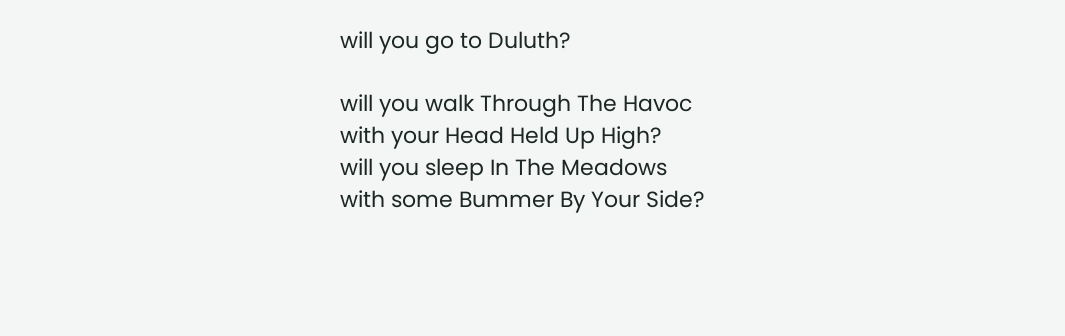will you go to Duluth?

will you walk Through The Havoc
with your Head Held Up High?
will you sleep In The Meadows
with some Bummer By Your Side?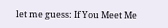let me guess: If You Meet Me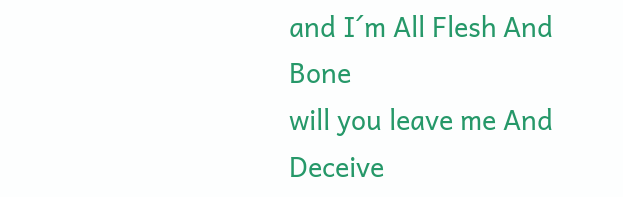and I´m All Flesh And Bone
will you leave me And Deceive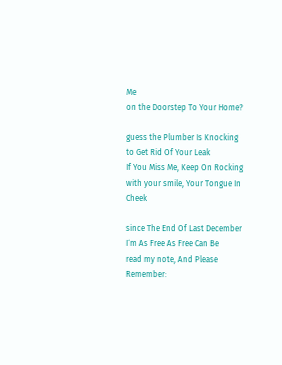Me
on the Doorstep To Your Home?

guess the Plumber Is Knocking
to Get Rid Of Your Leak
If You Miss Me, Keep On Rocking
with your smile, Your Tongue In Cheek

since The End Of Last December
I´m As Free As Free Can Be
read my note, And Please Remember: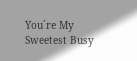You´re My Sweetest Busy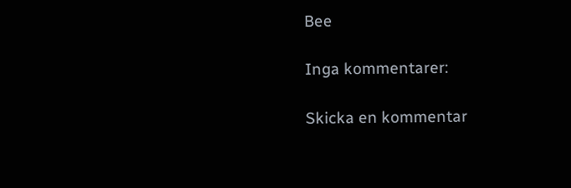Bee

Inga kommentarer:

Skicka en kommentar